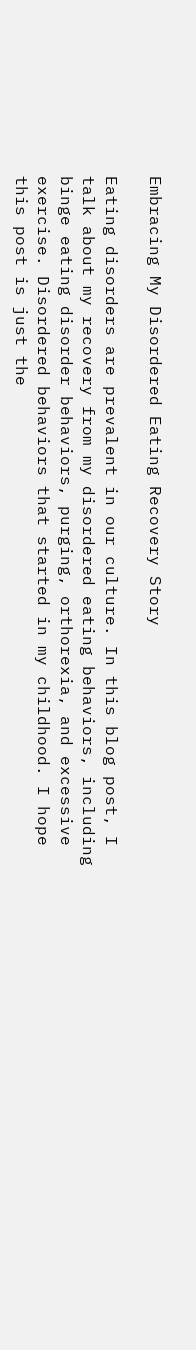Embracing My Disordered Eating Recovery Story

Eating disorders are prevalent in our culture. In this blog post, I talk about my recovery from my disordered eating behaviors, including binge eating disorder behaviors, purging, orthorexia, and excessive exercise. Disordered behaviors that started in my childhood. I hope this post is just the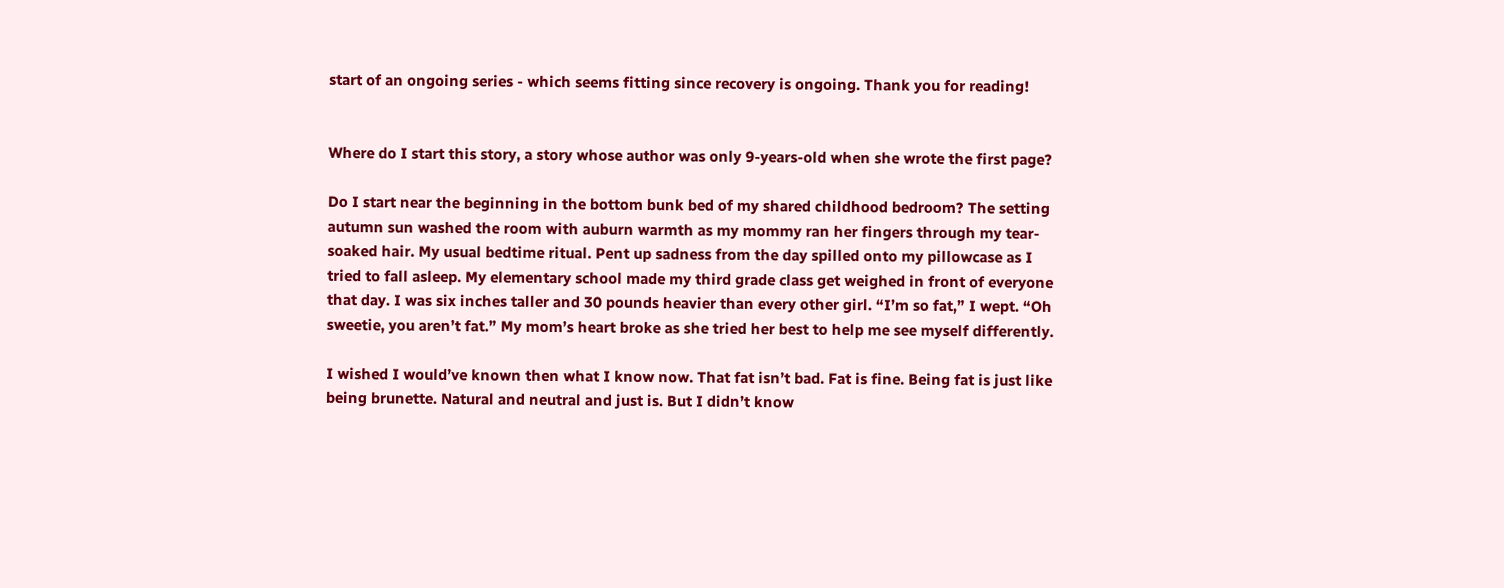start of an ongoing series - which seems fitting since recovery is ongoing. Thank you for reading!


Where do I start this story, a story whose author was only 9-years-old when she wrote the first page?

Do I start near the beginning in the bottom bunk bed of my shared childhood bedroom? The setting autumn sun washed the room with auburn warmth as my mommy ran her fingers through my tear-soaked hair. My usual bedtime ritual. Pent up sadness from the day spilled onto my pillowcase as I tried to fall asleep. My elementary school made my third grade class get weighed in front of everyone that day. I was six inches taller and 30 pounds heavier than every other girl. “I’m so fat,” I wept. “Oh sweetie, you aren’t fat.” My mom’s heart broke as she tried her best to help me see myself differently.

I wished I would’ve known then what I know now. That fat isn’t bad. Fat is fine. Being fat is just like being brunette. Natural and neutral and just is. But I didn’t know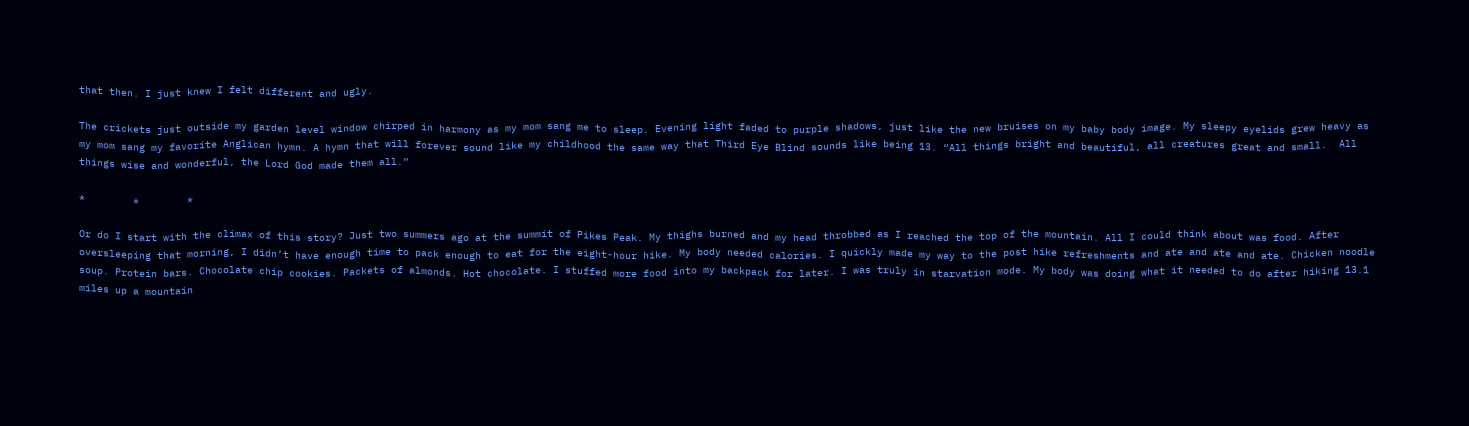that then. I just knew I felt different and ugly.

The crickets just outside my garden level window chirped in harmony as my mom sang me to sleep. Evening light faded to purple shadows, just like the new bruises on my baby body image. My sleepy eyelids grew heavy as my mom sang my favorite Anglican hymn. A hymn that will forever sound like my childhood the same way that Third Eye Blind sounds like being 13. “All things bright and beautiful, all creatures great and small.  All things wise and wonderful, the Lord God made them all.”

*        *        *

Or do I start with the climax of this story? Just two summers ago at the summit of Pikes Peak. My thighs burned and my head throbbed as I reached the top of the mountain. All I could think about was food. After oversleeping that morning, I didn’t have enough time to pack enough to eat for the eight-hour hike. My body needed calories. I quickly made my way to the post hike refreshments and ate and ate and ate. Chicken noodle soup. Protein bars. Chocolate chip cookies. Packets of almonds. Hot chocolate. I stuffed more food into my backpack for later. I was truly in starvation mode. My body was doing what it needed to do after hiking 13.1 miles up a mountain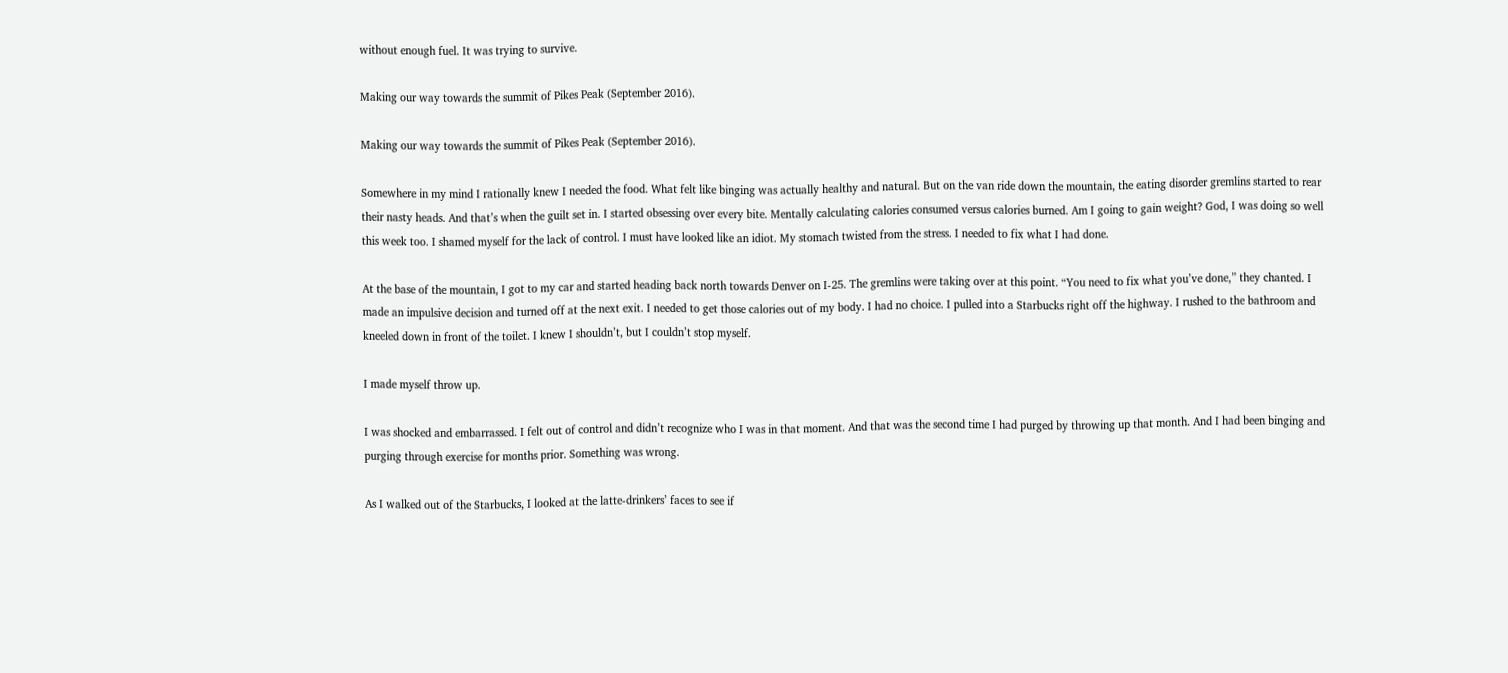without enough fuel. It was trying to survive.

Making our way towards the summit of Pikes Peak (September 2016).

Making our way towards the summit of Pikes Peak (September 2016).

Somewhere in my mind I rationally knew I needed the food. What felt like binging was actually healthy and natural. But on the van ride down the mountain, the eating disorder gremlins started to rear their nasty heads. And that’s when the guilt set in. I started obsessing over every bite. Mentally calculating calories consumed versus calories burned. Am I going to gain weight? God, I was doing so well this week too. I shamed myself for the lack of control. I must have looked like an idiot. My stomach twisted from the stress. I needed to fix what I had done.

At the base of the mountain, I got to my car and started heading back north towards Denver on I-25. The gremlins were taking over at this point. “You need to fix what you’ve done,” they chanted. I made an impulsive decision and turned off at the next exit. I needed to get those calories out of my body. I had no choice. I pulled into a Starbucks right off the highway. I rushed to the bathroom and kneeled down in front of the toilet. I knew I shouldn’t, but I couldn’t stop myself.

I made myself throw up.

I was shocked and embarrassed. I felt out of control and didn’t recognize who I was in that moment. And that was the second time I had purged by throwing up that month. And I had been binging and purging through exercise for months prior. Something was wrong.

As I walked out of the Starbucks, I looked at the latte-drinkers’ faces to see if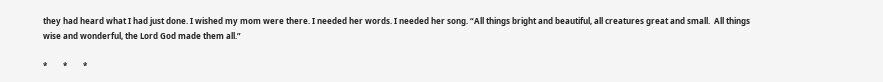they had heard what I had just done. I wished my mom were there. I needed her words. I needed her song. “All things bright and beautiful, all creatures great and small.  All things wise and wonderful, the Lord God made them all.”

*        *        *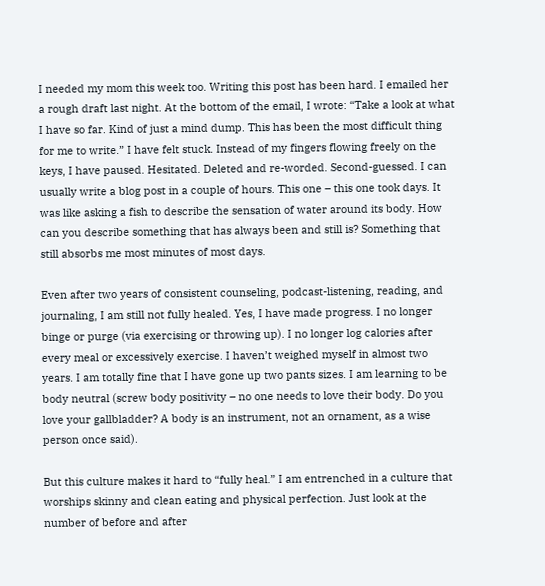I needed my mom this week too. Writing this post has been hard. I emailed her a rough draft last night. At the bottom of the email, I wrote: “Take a look at what I have so far. Kind of just a mind dump. This has been the most difficult thing for me to write.” I have felt stuck. Instead of my fingers flowing freely on the keys, I have paused. Hesitated. Deleted and re-worded. Second-guessed. I can usually write a blog post in a couple of hours. This one – this one took days. It was like asking a fish to describe the sensation of water around its body. How can you describe something that has always been and still is? Something that still absorbs me most minutes of most days.

Even after two years of consistent counseling, podcast-listening, reading, and journaling, I am still not fully healed. Yes, I have made progress. I no longer binge or purge (via exercising or throwing up). I no longer log calories after every meal or excessively exercise. I haven’t weighed myself in almost two years. I am totally fine that I have gone up two pants sizes. I am learning to be body neutral (screw body positivity – no one needs to love their body. Do you love your gallbladder? A body is an instrument, not an ornament, as a wise person once said).

But this culture makes it hard to “fully heal.” I am entrenched in a culture that worships skinny and clean eating and physical perfection. Just look at the number of before and after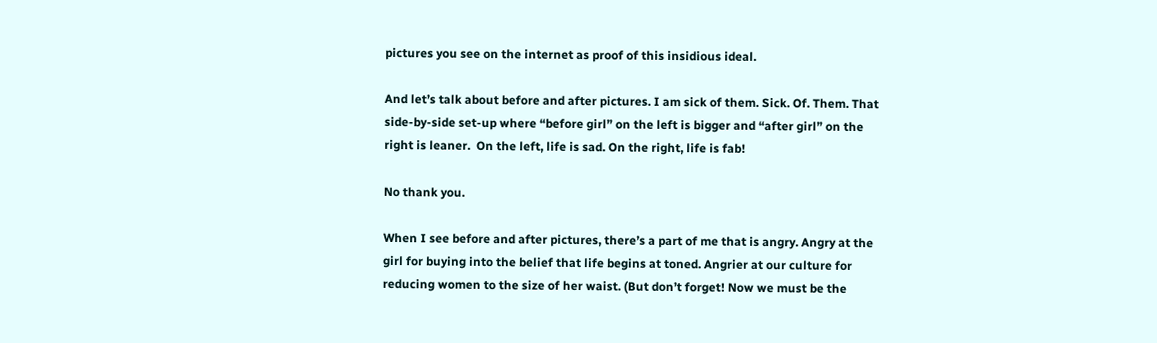pictures you see on the internet as proof of this insidious ideal.

And let’s talk about before and after pictures. I am sick of them. Sick. Of. Them. That side-by-side set-up where “before girl” on the left is bigger and “after girl” on the right is leaner.  On the left, life is sad. On the right, life is fab!

No thank you.

When I see before and after pictures, there’s a part of me that is angry. Angry at the girl for buying into the belief that life begins at toned. Angrier at our culture for reducing women to the size of her waist. (But don’t forget! Now we must be the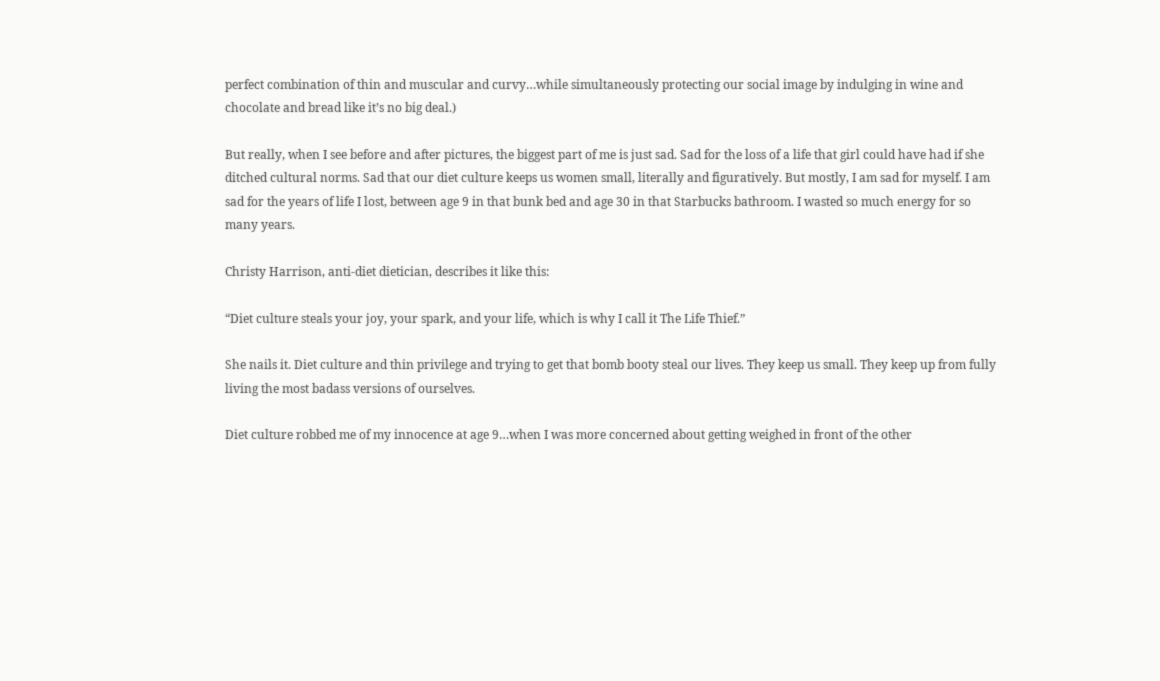perfect combination of thin and muscular and curvy…while simultaneously protecting our social image by indulging in wine and chocolate and bread like it’s no big deal.)

But really, when I see before and after pictures, the biggest part of me is just sad. Sad for the loss of a life that girl could have had if she ditched cultural norms. Sad that our diet culture keeps us women small, literally and figuratively. But mostly, I am sad for myself. I am sad for the years of life I lost, between age 9 in that bunk bed and age 30 in that Starbucks bathroom. I wasted so much energy for so many years.

Christy Harrison, anti-diet dietician, describes it like this:

“Diet culture steals your joy, your spark, and your life, which is why I call it The Life Thief.”

She nails it. Diet culture and thin privilege and trying to get that bomb booty steal our lives. They keep us small. They keep up from fully living the most badass versions of ourselves.

Diet culture robbed me of my innocence at age 9…when I was more concerned about getting weighed in front of the other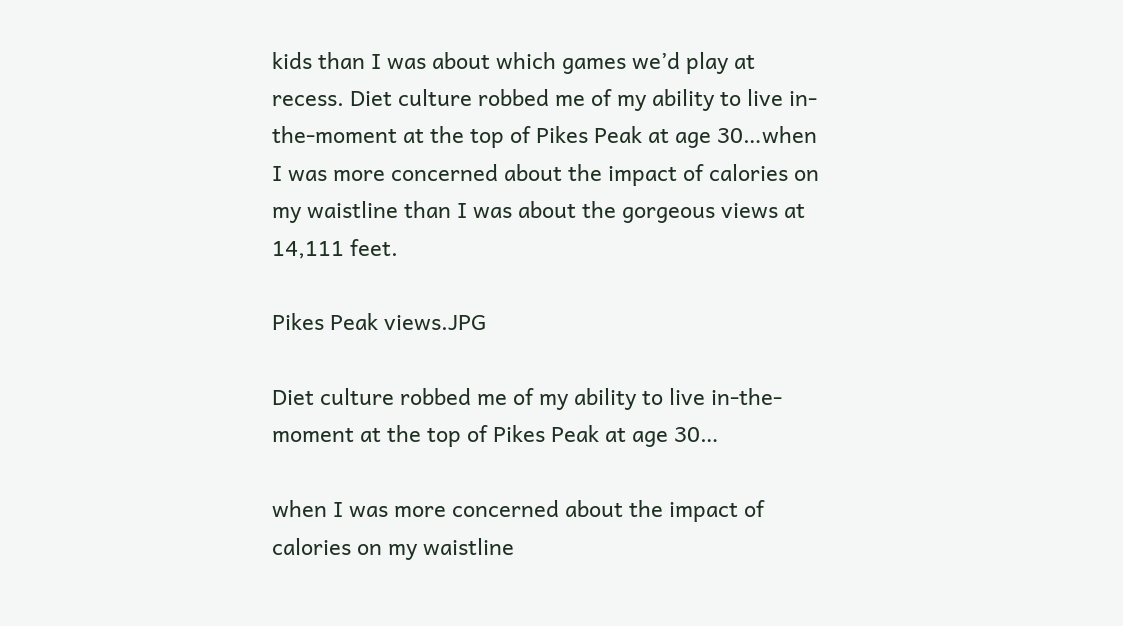kids than I was about which games we’d play at recess. Diet culture robbed me of my ability to live in-the-moment at the top of Pikes Peak at age 30…when I was more concerned about the impact of calories on my waistline than I was about the gorgeous views at 14,111 feet.

Pikes Peak views.JPG

Diet culture robbed me of my ability to live in-the-moment at the top of Pikes Peak at age 30…

when I was more concerned about the impact of calories on my waistline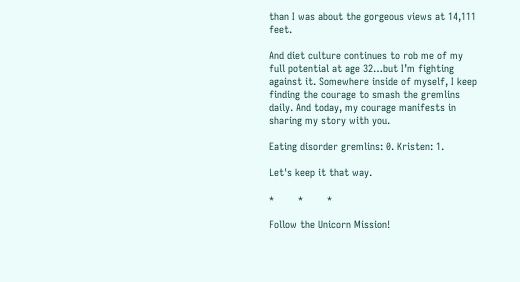than I was about the gorgeous views at 14,111 feet.

And diet culture continues to rob me of my full potential at age 32…but I’m fighting against it. Somewhere inside of myself, I keep finding the courage to smash the gremlins daily. And today, my courage manifests in sharing my story with you.

Eating disorder gremlins: 0. Kristen: 1.

Let's keep it that way.

*        *        *

Follow the Unicorn Mission!